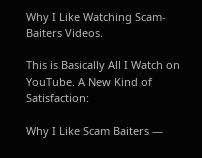Why I Like Watching Scam-Baiters Videos.

This is Basically All I Watch on YouTube. A New Kind of Satisfaction:

Why I Like Scam Baiters —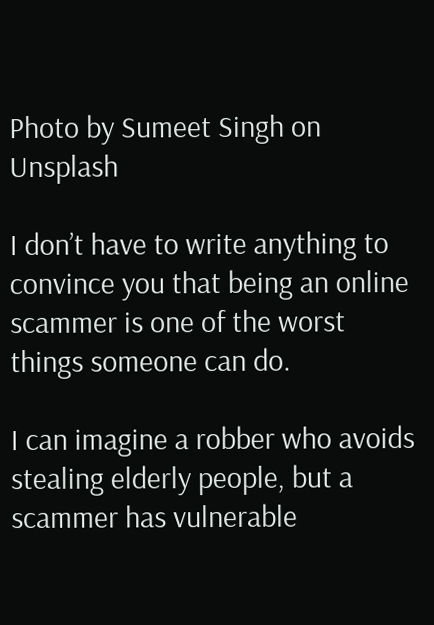Photo by Sumeet Singh on Unsplash

I don’t have to write anything to convince you that being an online scammer is one of the worst things someone can do.

I can imagine a robber who avoids stealing elderly people, but a scammer has vulnerable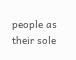people as their sole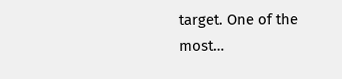target. One of the most…